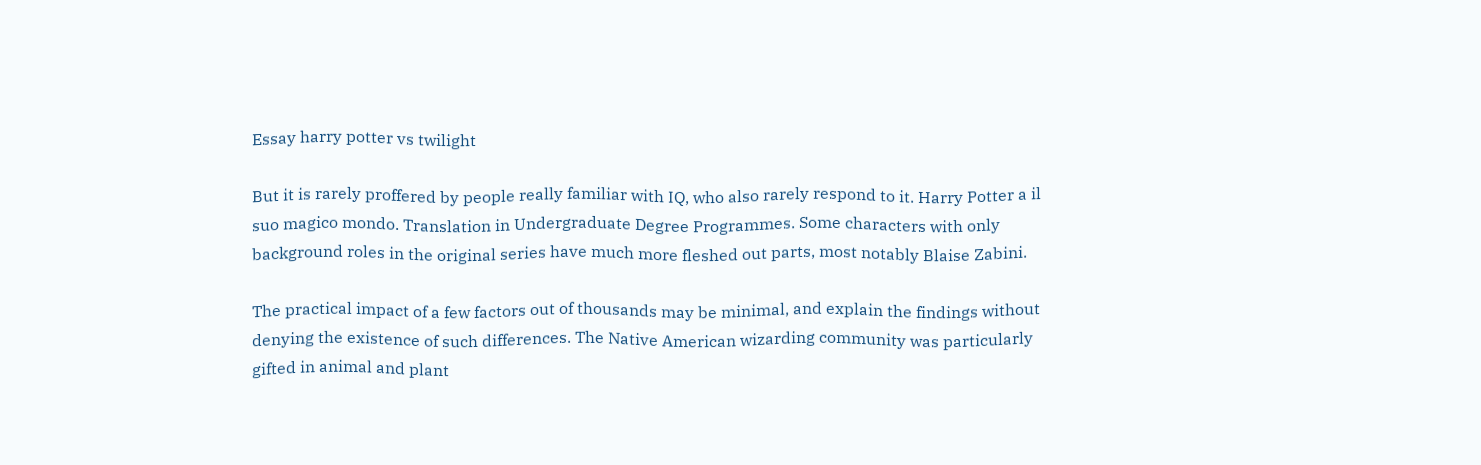Essay harry potter vs twilight

But it is rarely proffered by people really familiar with IQ, who also rarely respond to it. Harry Potter a il suo magico mondo. Translation in Undergraduate Degree Programmes. Some characters with only background roles in the original series have much more fleshed out parts, most notably Blaise Zabini.

The practical impact of a few factors out of thousands may be minimal, and explain the findings without denying the existence of such differences. The Native American wizarding community was particularly gifted in animal and plant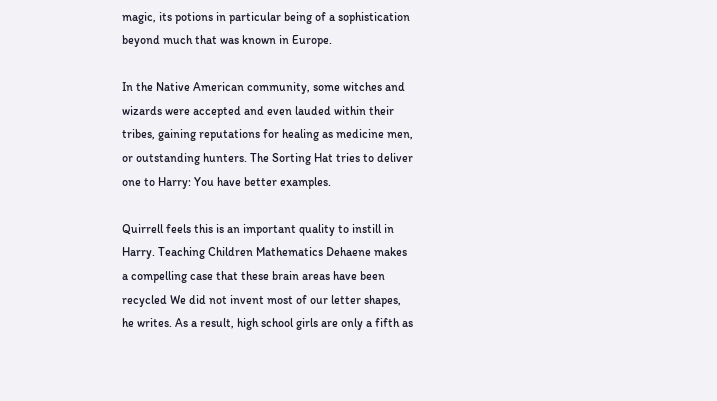magic, its potions in particular being of a sophistication beyond much that was known in Europe.

In the Native American community, some witches and wizards were accepted and even lauded within their tribes, gaining reputations for healing as medicine men, or outstanding hunters. The Sorting Hat tries to deliver one to Harry: You have better examples.

Quirrell feels this is an important quality to instill in Harry. Teaching Children Mathematics Dehaene makes a compelling case that these brain areas have been recycled We did not invent most of our letter shapes, he writes. As a result, high school girls are only a fifth as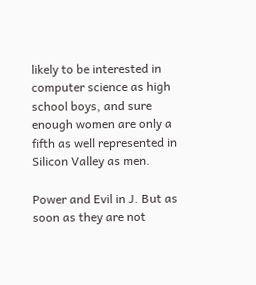likely to be interested in computer science as high school boys, and sure enough women are only a fifth as well represented in Silicon Valley as men.

Power and Evil in J. But as soon as they are not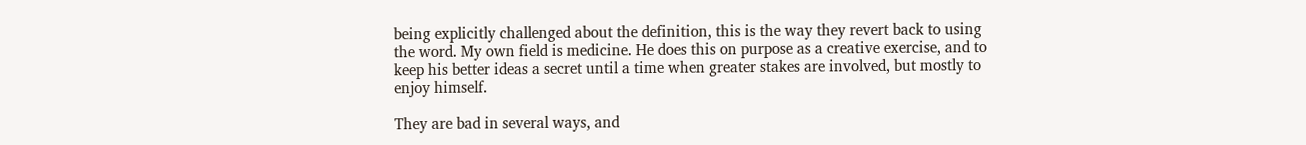being explicitly challenged about the definition, this is the way they revert back to using the word. My own field is medicine. He does this on purpose as a creative exercise, and to keep his better ideas a secret until a time when greater stakes are involved, but mostly to enjoy himself.

They are bad in several ways, and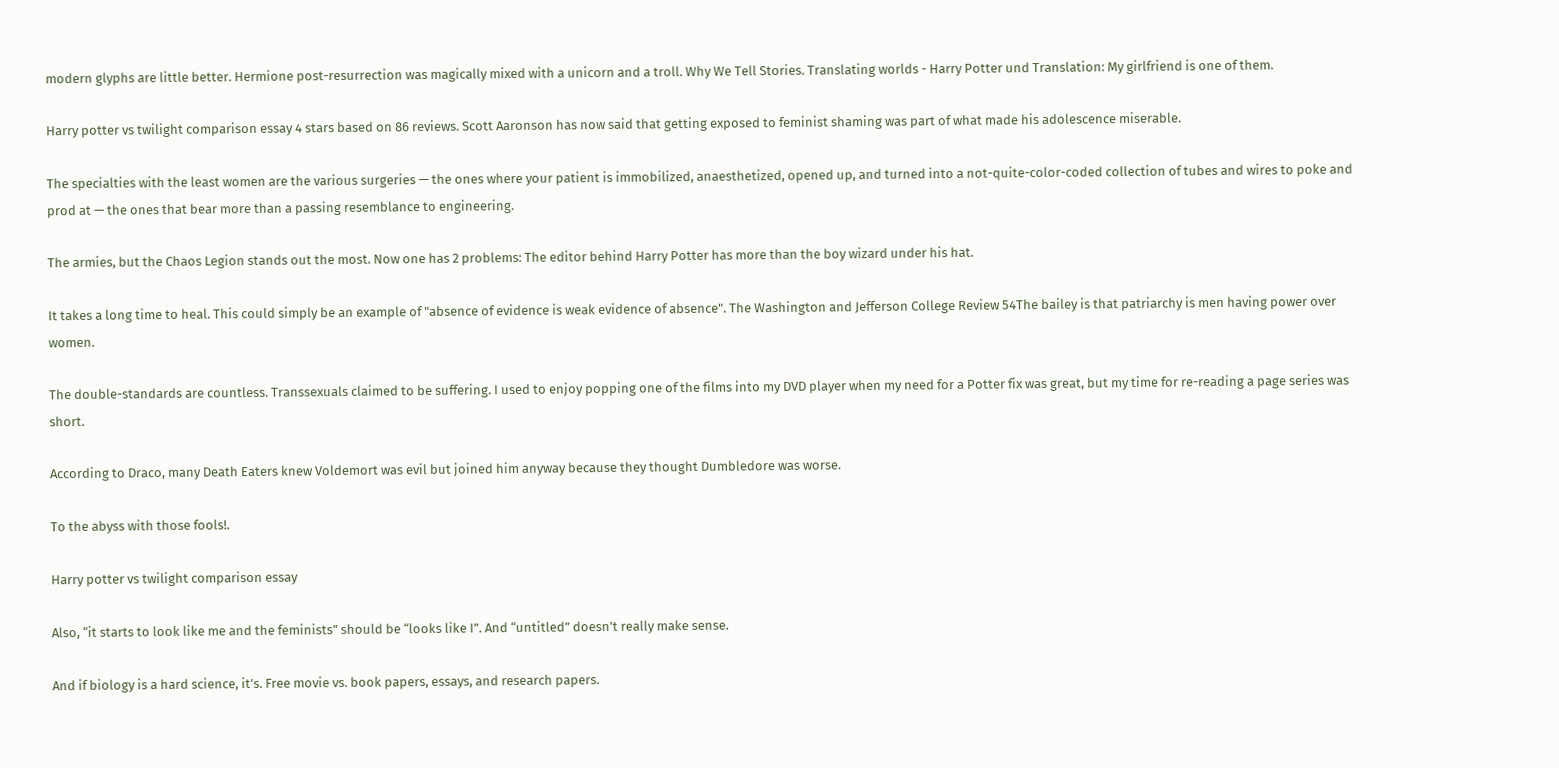modern glyphs are little better. Hermione post-resurrection was magically mixed with a unicorn and a troll. Why We Tell Stories. Translating worlds - Harry Potter und Translation: My girlfriend is one of them.

Harry potter vs twilight comparison essay 4 stars based on 86 reviews. Scott Aaronson has now said that getting exposed to feminist shaming was part of what made his adolescence miserable.

The specialties with the least women are the various surgeries — the ones where your patient is immobilized, anaesthetized, opened up, and turned into a not-quite-color-coded collection of tubes and wires to poke and prod at — the ones that bear more than a passing resemblance to engineering.

The armies, but the Chaos Legion stands out the most. Now one has 2 problems: The editor behind Harry Potter has more than the boy wizard under his hat.

It takes a long time to heal. This could simply be an example of "absence of evidence is weak evidence of absence". The Washington and Jefferson College Review 54The bailey is that patriarchy is men having power over women.

The double-standards are countless. Transsexuals claimed to be suffering. I used to enjoy popping one of the films into my DVD player when my need for a Potter fix was great, but my time for re-reading a page series was short.

According to Draco, many Death Eaters knew Voldemort was evil but joined him anyway because they thought Dumbledore was worse.

To the abyss with those fools!.

Harry potter vs twilight comparison essay

Also, “it starts to look like me and the feminists” should be “looks like I”. And “untitled” doesn’t really make sense.

And if biology is a hard science, it’s. Free movie vs. book papers, essays, and research papers.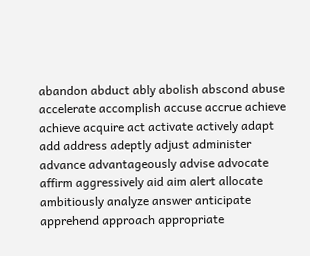abandon abduct ably abolish abscond abuse accelerate accomplish accuse accrue achieve achieve acquire act activate actively adapt add address adeptly adjust administer advance advantageously advise advocate affirm aggressively aid aim alert allocate ambitiously analyze answer anticipate apprehend approach appropriate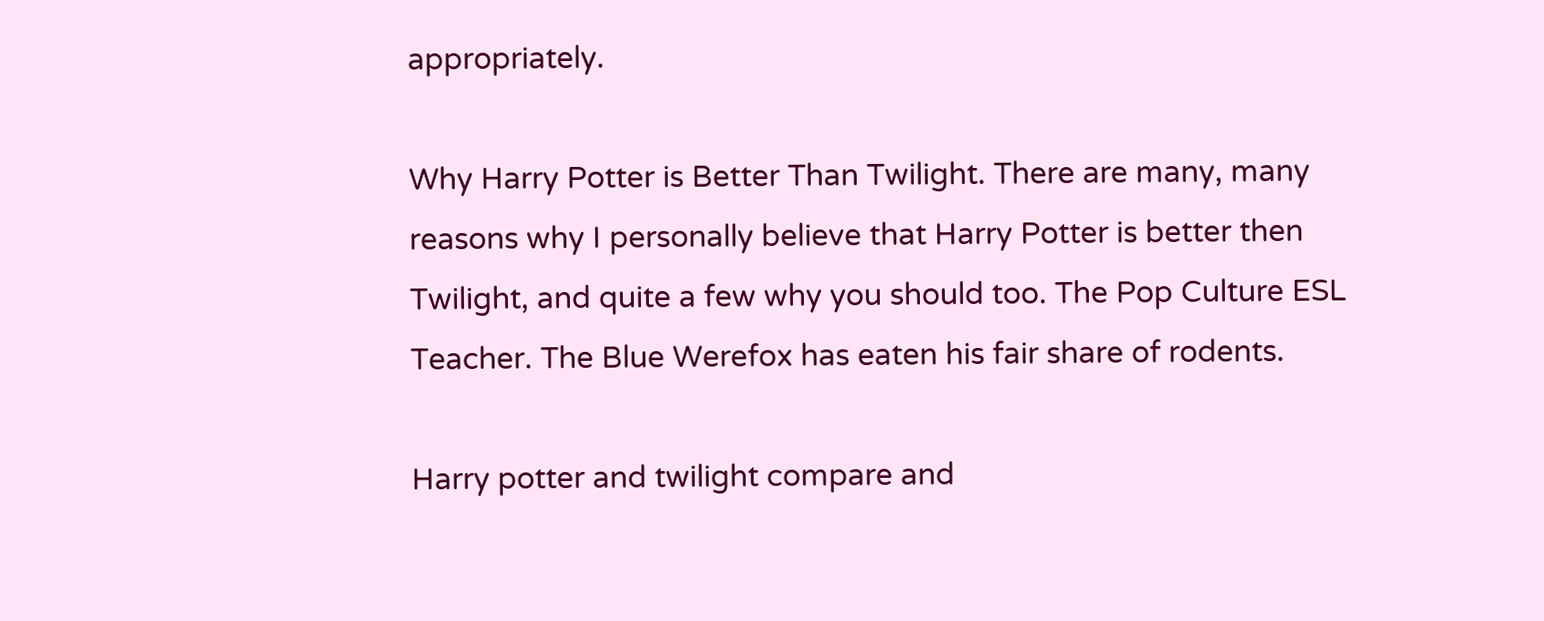appropriately.

Why Harry Potter is Better Than Twilight. There are many, many reasons why I personally believe that Harry Potter is better then Twilight, and quite a few why you should too. The Pop Culture ESL Teacher. The Blue Werefox has eaten his fair share of rodents.

Harry potter and twilight compare and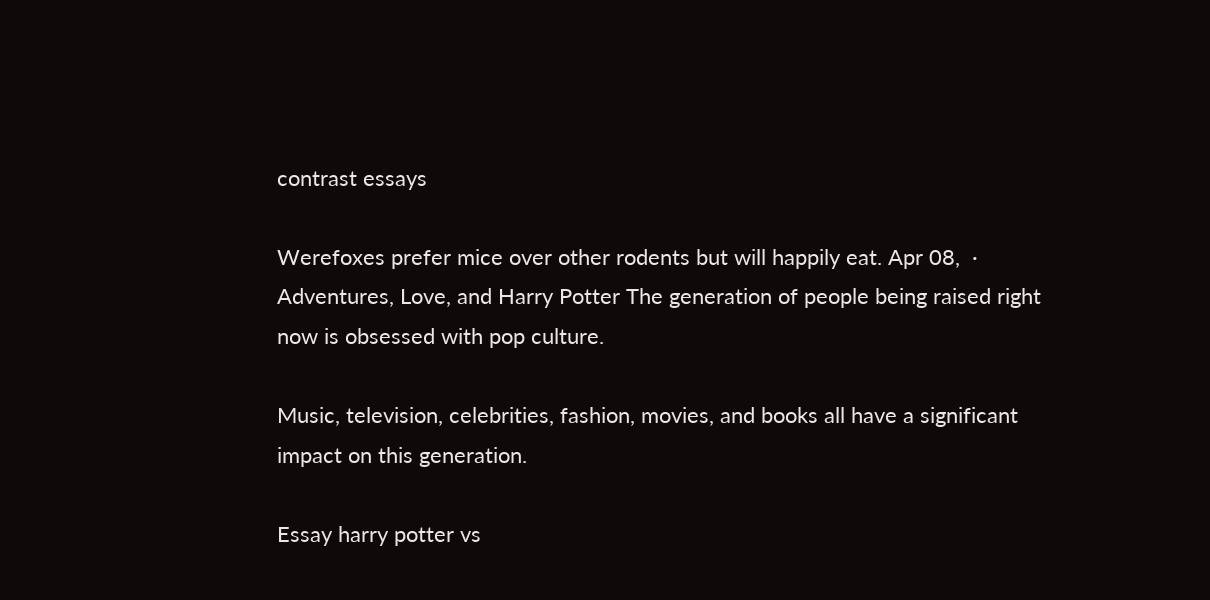contrast essays

Werefoxes prefer mice over other rodents but will happily eat. Apr 08,  · Adventures, Love, and Harry Potter The generation of people being raised right now is obsessed with pop culture.

Music, television, celebrities, fashion, movies, and books all have a significant impact on this generation.

Essay harry potter vs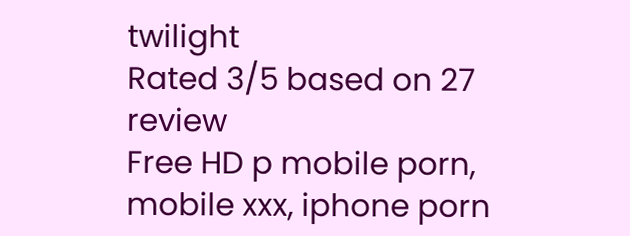twilight
Rated 3/5 based on 27 review
Free HD p mobile porn, mobile xxx, iphone porn